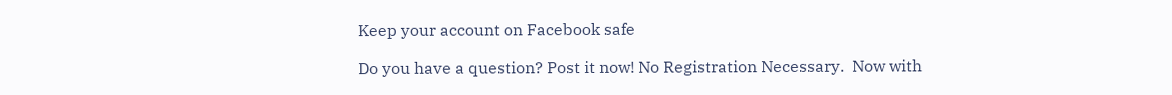Keep your account on Facebook safe

Do you have a question? Post it now! No Registration Necessary.  Now with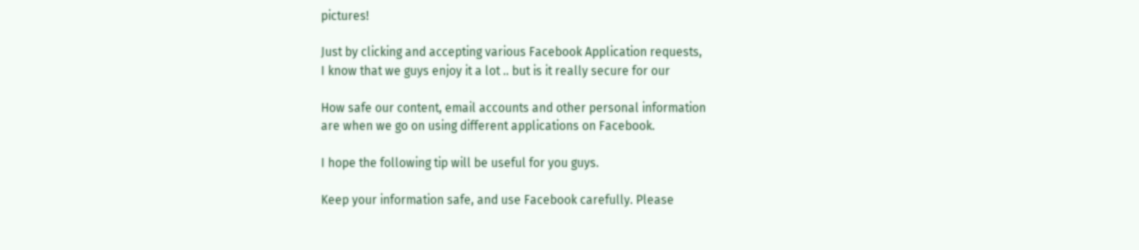pictures!

Just by clicking and accepting various Facebook Application requests,
I know that we guys enjoy it a lot .. but is it really secure for our

How safe our content, email accounts and other personal information
are when we go on using different applications on Facebook.

I hope the following tip will be useful for you guys.

Keep your information safe, and use Facebook carefully. Please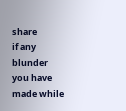share
if any blunder you have made while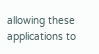allowing these applications to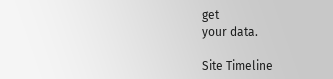get
your data.

Site Timeline